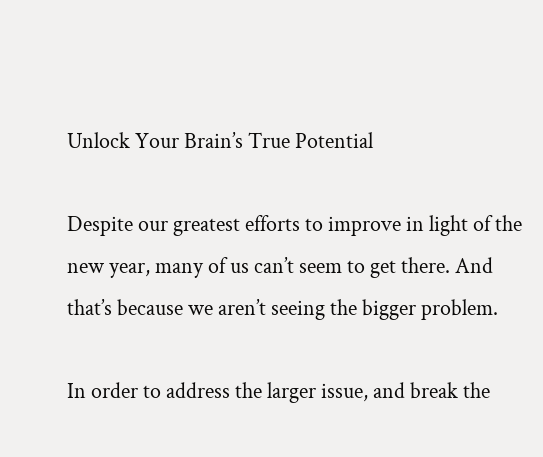Unlock Your Brain’s True Potential

Despite our greatest efforts to improve in light of the new year, many of us can’t seem to get there. And that’s because we aren’t seeing the bigger problem.

In order to address the larger issue, and break the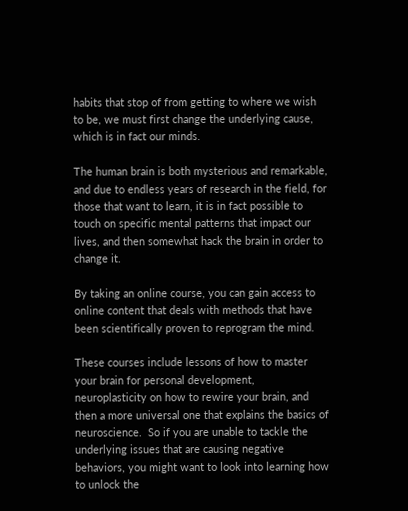habits that stop of from getting to where we wish to be, we must first change the underlying cause, which is in fact our minds.

The human brain is both mysterious and remarkable, and due to endless years of research in the field, for those that want to learn, it is in fact possible to touch on specific mental patterns that impact our lives, and then somewhat hack the brain in order to change it.

By taking an online course, you can gain access to online content that deals with methods that have been scientifically proven to reprogram the mind.

These courses include lessons of how to master your brain for personal development, neuroplasticity on how to rewire your brain, and then a more universal one that explains the basics of neuroscience.  So if you are unable to tackle the underlying issues that are causing negative behaviors, you might want to look into learning how to unlock the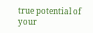true potential of your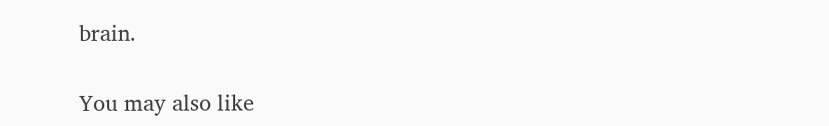brain.

You may also like